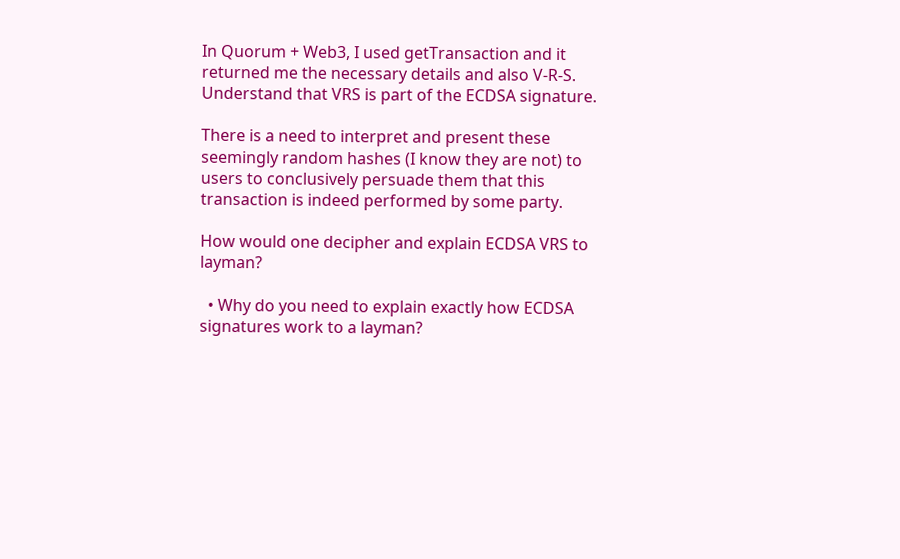In Quorum + Web3, I used getTransaction and it returned me the necessary details and also V-R-S. Understand that VRS is part of the ECDSA signature.

There is a need to interpret and present these seemingly random hashes (I know they are not) to users to conclusively persuade them that this transaction is indeed performed by some party.

How would one decipher and explain ECDSA VRS to layman?

  • Why do you need to explain exactly how ECDSA signatures work to a layman?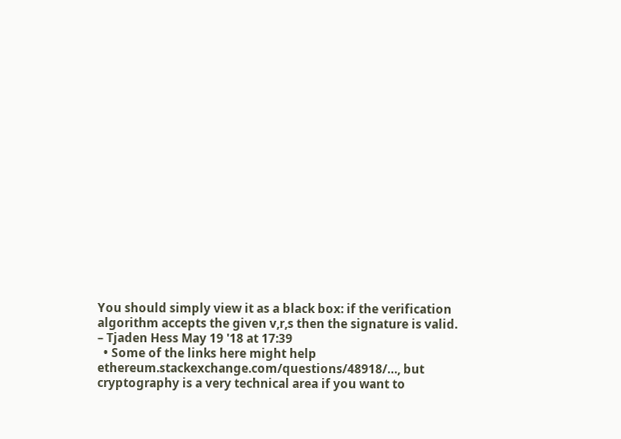You should simply view it as a black box: if the verification algorithm accepts the given v,r,s then the signature is valid. – Tjaden Hess May 19 '18 at 17:39
  • Some of the links here might help ethereum.stackexchange.com/questions/48918/…, but cryptography is a very technical area if you want to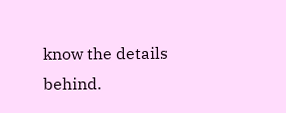know the details behind.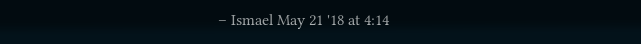– Ismael May 21 '18 at 4:14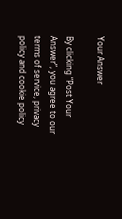Your Answer

By clicking “Post Your Answer”, you agree to our terms of service, privacy policy and cookie policy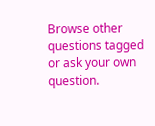Browse other questions tagged or ask your own question.